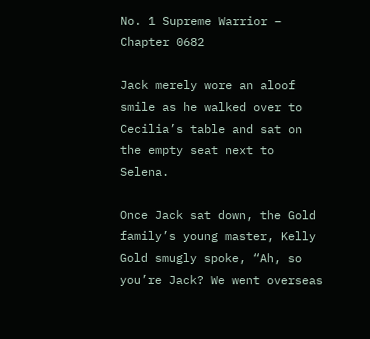No. 1 Supreme Warrior – Chapter 0682

Jack merely wore an aloof smile as he walked over to Cecilia’s table and sat on the empty seat next to Selena.

Once Jack sat down, the Gold family’s young master, Kelly Gold smugly spoke, “Ah, so you’re Jack? We went overseas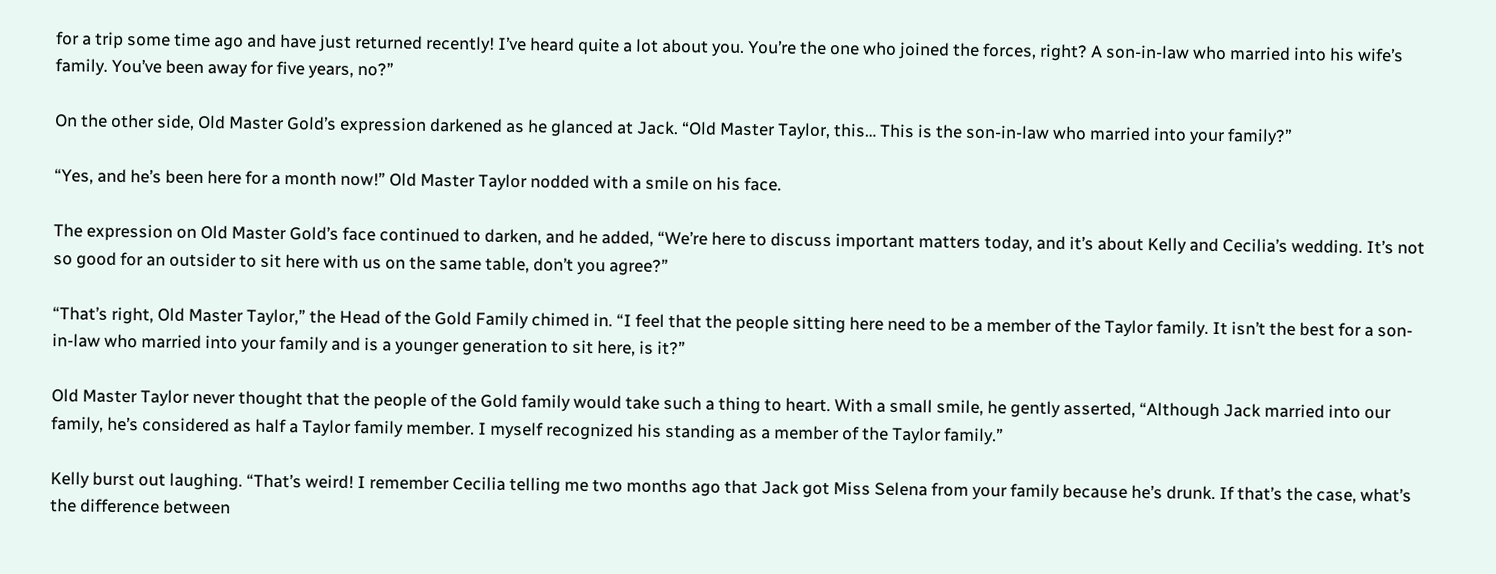for a trip some time ago and have just returned recently! I’ve heard quite a lot about you. You’re the one who joined the forces, right? A son-in-law who married into his wife’s family. You’ve been away for five years, no?”

On the other side, Old Master Gold’s expression darkened as he glanced at Jack. “Old Master Taylor, this… This is the son-in-law who married into your family?”

“Yes, and he’s been here for a month now!” Old Master Taylor nodded with a smile on his face.

The expression on Old Master Gold’s face continued to darken, and he added, “We’re here to discuss important matters today, and it’s about Kelly and Cecilia’s wedding. It’s not so good for an outsider to sit here with us on the same table, don’t you agree?”

“That’s right, Old Master Taylor,” the Head of the Gold Family chimed in. “I feel that the people sitting here need to be a member of the Taylor family. It isn’t the best for a son-in-law who married into your family and is a younger generation to sit here, is it?”

Old Master Taylor never thought that the people of the Gold family would take such a thing to heart. With a small smile, he gently asserted, “Although Jack married into our family, he’s considered as half a Taylor family member. I myself recognized his standing as a member of the Taylor family.”

Kelly burst out laughing. “That’s weird! I remember Cecilia telling me two months ago that Jack got Miss Selena from your family because he’s drunk. If that’s the case, what’s the difference between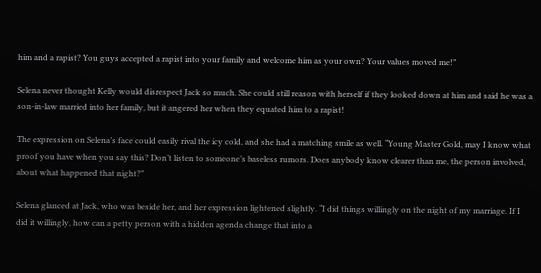him and a rapist? You guys accepted a rapist into your family and welcome him as your own? Your values moved me!”

Selena never thought Kelly would disrespect Jack so much. She could still reason with herself if they looked down at him and said he was a son-in-law married into her family, but it angered her when they equated him to a rapist!

The expression on Selena’s face could easily rival the icy cold, and she had a matching smile as well. “Young Master Gold, may I know what proof you have when you say this? Don’t listen to someone’s baseless rumors. Does anybody know clearer than me, the person involved, about what happened that night?”

Selena glanced at Jack, who was beside her, and her expression lightened slightly. “I did things willingly on the night of my marriage. If I did it willingly, how can a petty person with a hidden agenda change that into a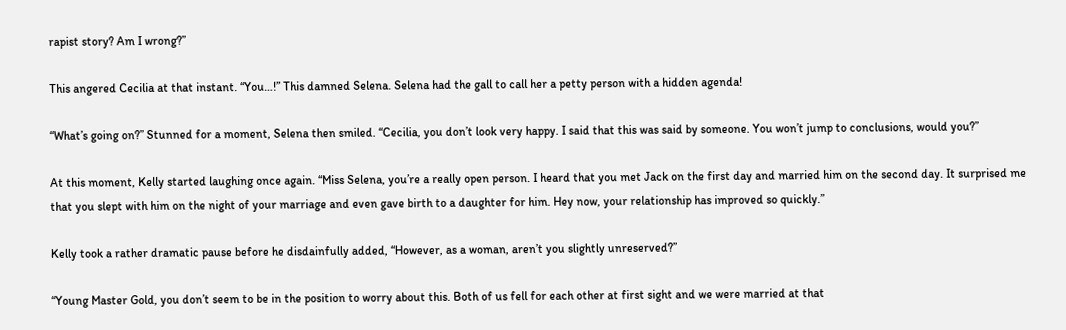rapist story? Am I wrong?”

This angered Cecilia at that instant. “You…!” This damned Selena. Selena had the gall to call her a petty person with a hidden agenda!

“What’s going on?” Stunned for a moment, Selena then smiled. “Cecilia, you don’t look very happy. I said that this was said by someone. You won’t jump to conclusions, would you?”

At this moment, Kelly started laughing once again. “Miss Selena, you’re a really open person. I heard that you met Jack on the first day and married him on the second day. It surprised me that you slept with him on the night of your marriage and even gave birth to a daughter for him. Hey now, your relationship has improved so quickly.”

Kelly took a rather dramatic pause before he disdainfully added, “However, as a woman, aren’t you slightly unreserved?”

“Young Master Gold, you don’t seem to be in the position to worry about this. Both of us fell for each other at first sight and we were married at that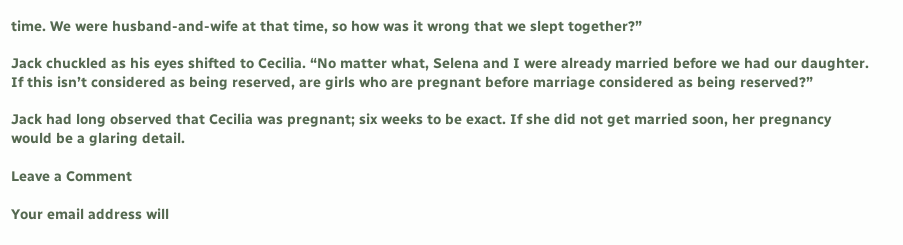time. We were husband-and-wife at that time, so how was it wrong that we slept together?”

Jack chuckled as his eyes shifted to Cecilia. “No matter what, Selena and I were already married before we had our daughter. If this isn’t considered as being reserved, are girls who are pregnant before marriage considered as being reserved?”

Jack had long observed that Cecilia was pregnant; six weeks to be exact. If she did not get married soon, her pregnancy would be a glaring detail.

Leave a Comment

Your email address will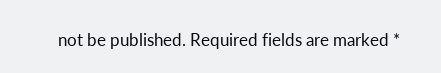not be published. Required fields are marked *